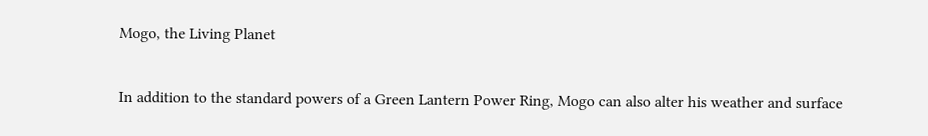Mogo, the Living Planet

In addition to the standard powers of a Green Lantern Power Ring, Mogo can also alter his weather and surface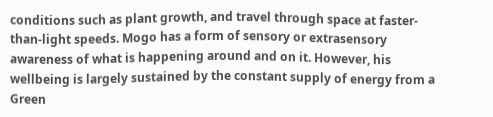conditions such as plant growth, and travel through space at faster-than-light speeds. Mogo has a form of sensory or extrasensory awareness of what is happening around and on it. However, his wellbeing is largely sustained by the constant supply of energy from a Green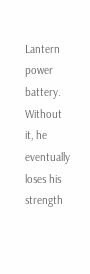Lantern power battery. Without it, he eventually loses his strength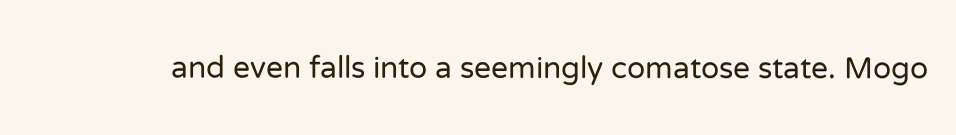and even falls into a seemingly comatose state. Mogo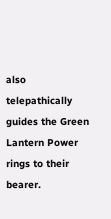also telepathically guides the Green Lantern Power rings to their bearer.